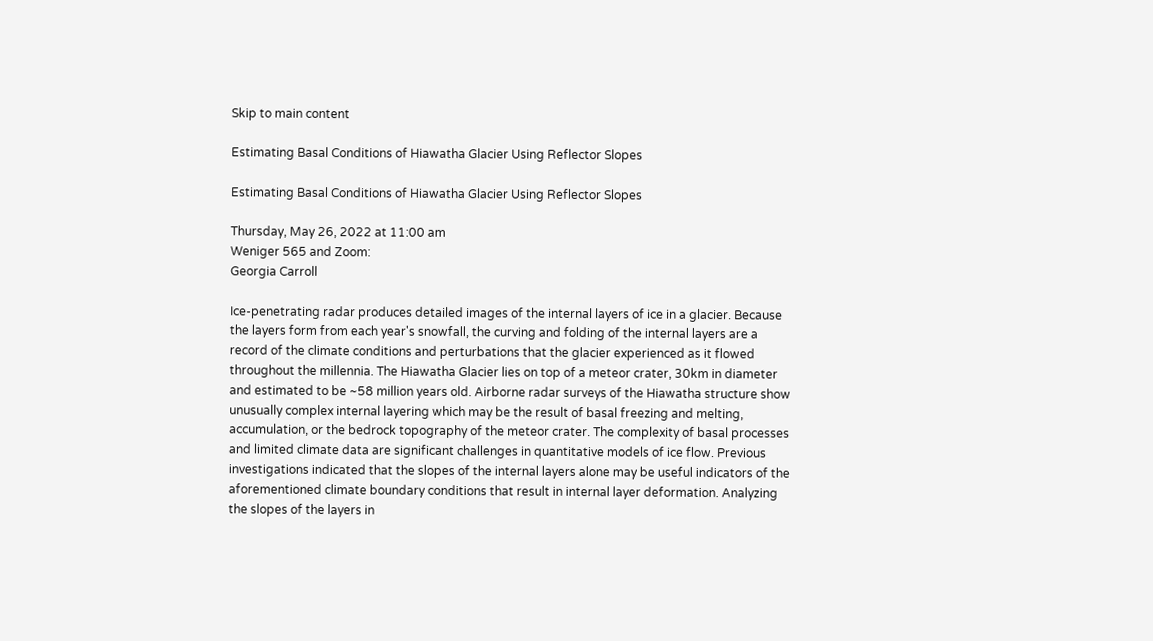Skip to main content

Estimating Basal Conditions of Hiawatha Glacier Using Reflector Slopes

Estimating Basal Conditions of Hiawatha Glacier Using Reflector Slopes

Thursday, May 26, 2022 at 11:00 am
Weniger 565 and Zoom:
Georgia Carroll

Ice-penetrating radar produces detailed images of the internal layers of ice in a glacier. Because the layers form from each year's snowfall, the curving and folding of the internal layers are a record of the climate conditions and perturbations that the glacier experienced as it flowed throughout the millennia. The Hiawatha Glacier lies on top of a meteor crater, 30km in diameter and estimated to be ~58 million years old. Airborne radar surveys of the Hiawatha structure show unusually complex internal layering which may be the result of basal freezing and melting, accumulation, or the bedrock topography of the meteor crater. The complexity of basal processes and limited climate data are significant challenges in quantitative models of ice flow. Previous investigations indicated that the slopes of the internal layers alone may be useful indicators of the aforementioned climate boundary conditions that result in internal layer deformation. Analyzing the slopes of the layers in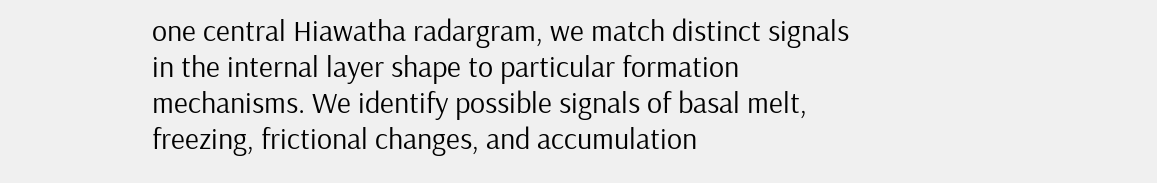one central Hiawatha radargram, we match distinct signals in the internal layer shape to particular formation mechanisms. We identify possible signals of basal melt, freezing, frictional changes, and accumulation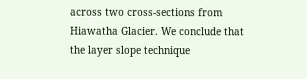across two cross-sections from Hiawatha Glacier. We conclude that the layer slope technique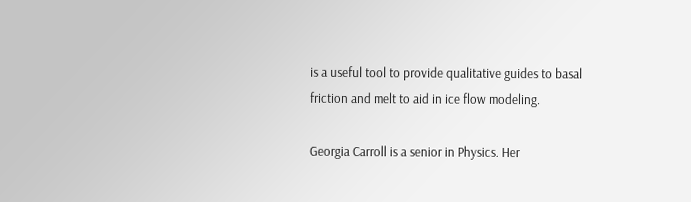is a useful tool to provide qualitative guides to basal friction and melt to aid in ice flow modeling.

Georgia Carroll is a senior in Physics. Her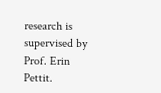research is supervised by Prof. Erin Pettit.